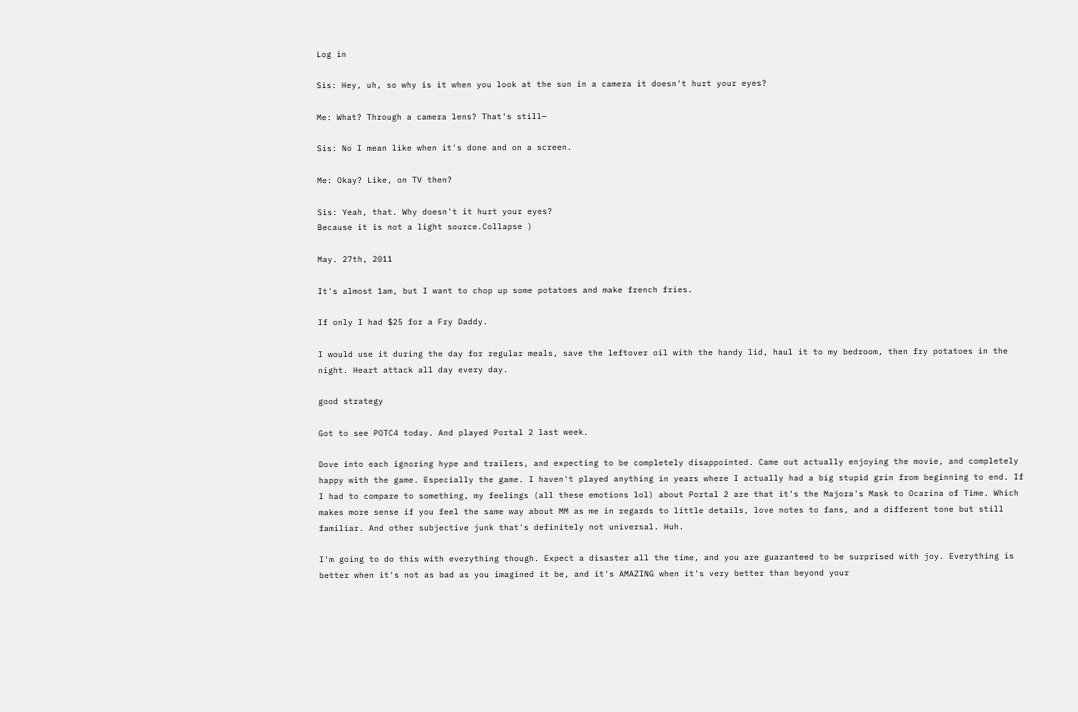Log in

Sis: Hey, uh, so why is it when you look at the sun in a camera it doesn't hurt your eyes?

Me: What? Through a camera lens? That's still—

Sis: No I mean like when it's done and on a screen.

Me: Okay? Like, on TV then?

Sis: Yeah, that. Why doesn't it hurt your eyes?
Because it is not a light source.Collapse )

May. 27th, 2011

It's almost 1am, but I want to chop up some potatoes and make french fries.

If only I had $25 for a Fry Daddy.

I would use it during the day for regular meals, save the leftover oil with the handy lid, haul it to my bedroom, then fry potatoes in the night. Heart attack all day every day.

good strategy

Got to see POTC4 today. And played Portal 2 last week.

Dove into each ignoring hype and trailers, and expecting to be completely disappointed. Came out actually enjoying the movie, and completely happy with the game. Especially the game. I haven't played anything in years where I actually had a big stupid grin from beginning to end. If I had to compare to something, my feelings (all these emotions lol) about Portal 2 are that it's the Majora's Mask to Ocarina of Time. Which makes more sense if you feel the same way about MM as me in regards to little details, love notes to fans, and a different tone but still familiar. And other subjective junk that's definitely not universal. Huh.

I'm going to do this with everything though. Expect a disaster all the time, and you are guaranteed to be surprised with joy. Everything is better when it's not as bad as you imagined it be, and it's AMAZING when it's very better than beyond your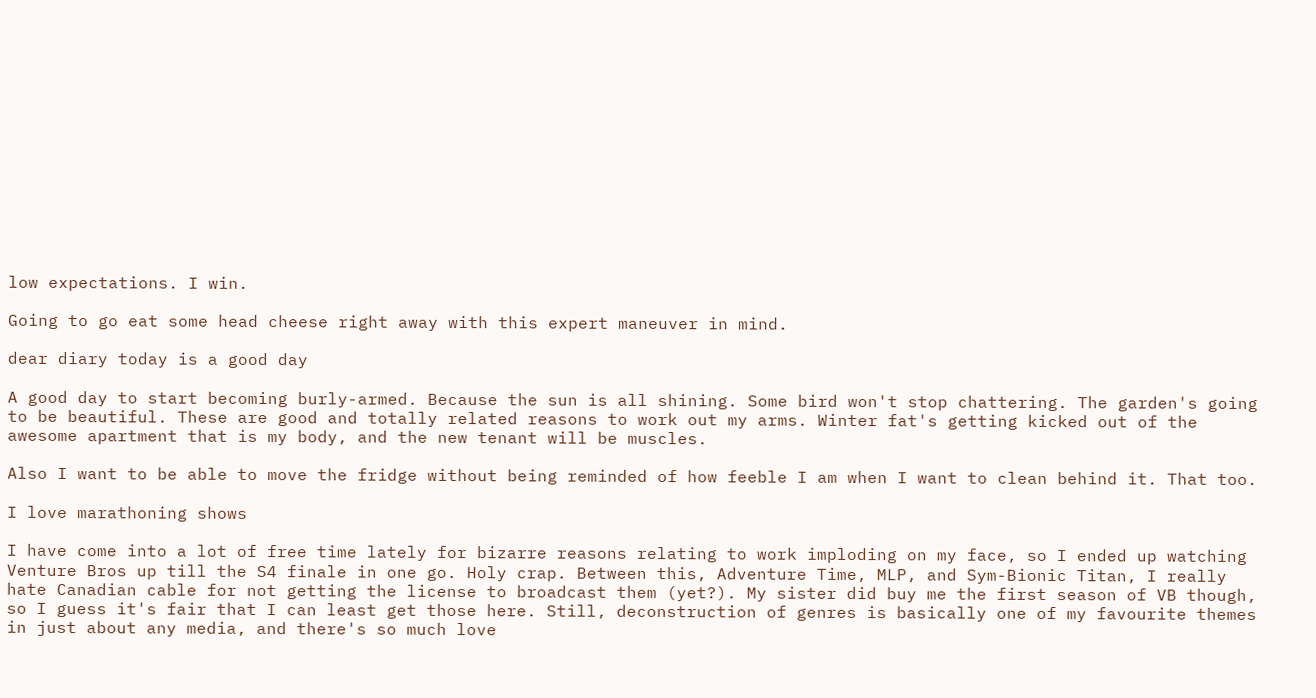low expectations. I win.

Going to go eat some head cheese right away with this expert maneuver in mind.

dear diary today is a good day

A good day to start becoming burly-armed. Because the sun is all shining. Some bird won't stop chattering. The garden's going to be beautiful. These are good and totally related reasons to work out my arms. Winter fat's getting kicked out of the awesome apartment that is my body, and the new tenant will be muscles.

Also I want to be able to move the fridge without being reminded of how feeble I am when I want to clean behind it. That too.

I love marathoning shows

I have come into a lot of free time lately for bizarre reasons relating to work imploding on my face, so I ended up watching Venture Bros up till the S4 finale in one go. Holy crap. Between this, Adventure Time, MLP, and Sym-Bionic Titan, I really hate Canadian cable for not getting the license to broadcast them (yet?). My sister did buy me the first season of VB though, so I guess it's fair that I can least get those here. Still, deconstruction of genres is basically one of my favourite themes in just about any media, and there's so much love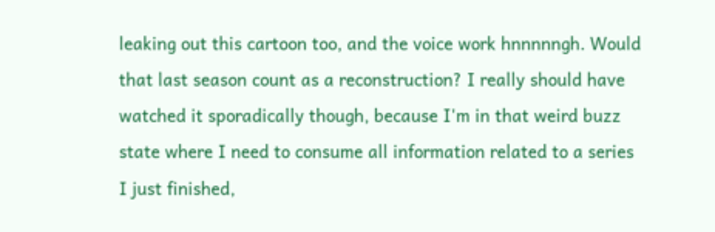leaking out this cartoon too, and the voice work hnnnnngh. Would that last season count as a reconstruction? I really should have watched it sporadically though, because I'm in that weird buzz state where I need to consume all information related to a series I just finished,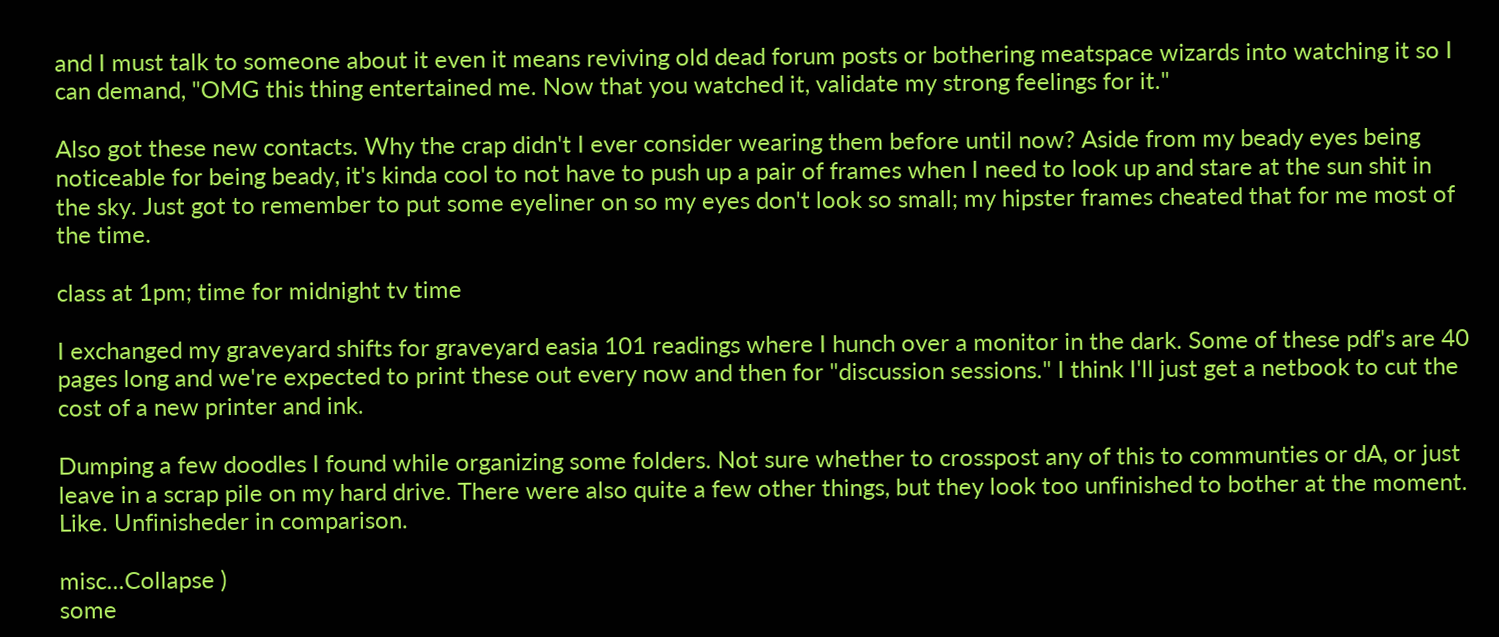and I must talk to someone about it even it means reviving old dead forum posts or bothering meatspace wizards into watching it so I can demand, "OMG this thing entertained me. Now that you watched it, validate my strong feelings for it."

Also got these new contacts. Why the crap didn't I ever consider wearing them before until now? Aside from my beady eyes being noticeable for being beady, it's kinda cool to not have to push up a pair of frames when I need to look up and stare at the sun shit in the sky. Just got to remember to put some eyeliner on so my eyes don't look so small; my hipster frames cheated that for me most of the time.

class at 1pm; time for midnight tv time

I exchanged my graveyard shifts for graveyard easia 101 readings where I hunch over a monitor in the dark. Some of these pdf's are 40 pages long and we're expected to print these out every now and then for "discussion sessions." I think I'll just get a netbook to cut the cost of a new printer and ink.

Dumping a few doodles I found while organizing some folders. Not sure whether to crosspost any of this to communties or dA, or just leave in a scrap pile on my hard drive. There were also quite a few other things, but they look too unfinished to bother at the moment. Like. Unfinisheder in comparison.

misc...Collapse )
some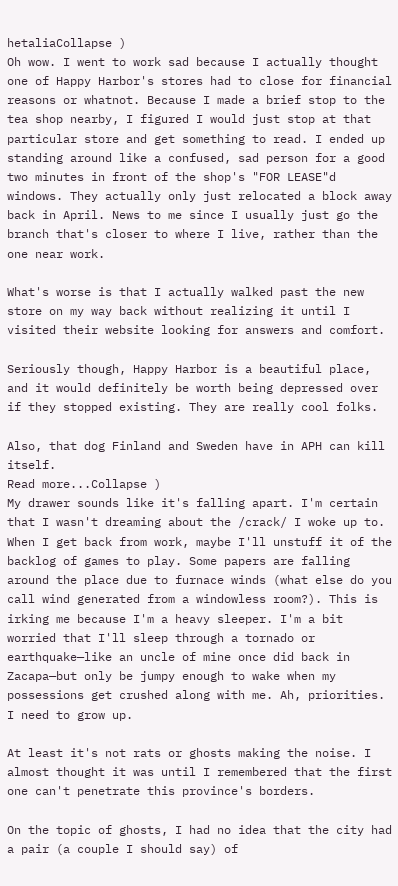hetaliaCollapse )
Oh wow. I went to work sad because I actually thought one of Happy Harbor's stores had to close for financial reasons or whatnot. Because I made a brief stop to the tea shop nearby, I figured I would just stop at that particular store and get something to read. I ended up standing around like a confused, sad person for a good two minutes in front of the shop's "FOR LEASE"d windows. They actually only just relocated a block away back in April. News to me since I usually just go the branch that's closer to where I live, rather than the one near work.

What's worse is that I actually walked past the new store on my way back without realizing it until I visited their website looking for answers and comfort.

Seriously though, Happy Harbor is a beautiful place, and it would definitely be worth being depressed over if they stopped existing. They are really cool folks.

Also, that dog Finland and Sweden have in APH can kill itself.
Read more...Collapse )
My drawer sounds like it's falling apart. I'm certain that I wasn't dreaming about the /crack/ I woke up to. When I get back from work, maybe I'll unstuff it of the backlog of games to play. Some papers are falling around the place due to furnace winds (what else do you call wind generated from a windowless room?). This is irking me because I'm a heavy sleeper. I'm a bit worried that I'll sleep through a tornado or earthquake—like an uncle of mine once did back in Zacapa—but only be jumpy enough to wake when my possessions get crushed along with me. Ah, priorities. I need to grow up.

At least it's not rats or ghosts making the noise. I almost thought it was until I remembered that the first one can't penetrate this province's borders.

On the topic of ghosts, I had no idea that the city had a pair (a couple I should say) of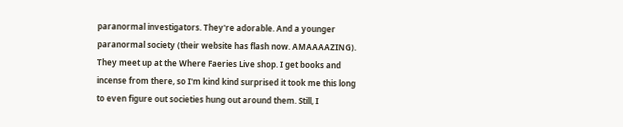paranormal investigators. They're adorable. And a younger paranormal society (their website has flash now. AMAAAAZING). They meet up at the Where Faeries Live shop. I get books and incense from there, so I'm kind kind surprised it took me this long to even figure out societies hung out around them. Still, I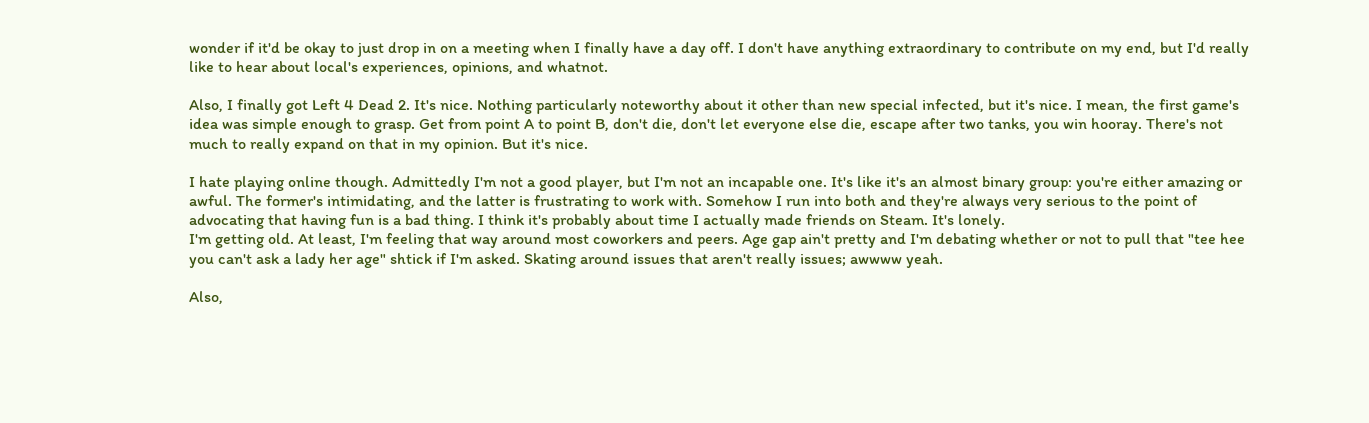wonder if it'd be okay to just drop in on a meeting when I finally have a day off. I don't have anything extraordinary to contribute on my end, but I'd really like to hear about local's experiences, opinions, and whatnot.

Also, I finally got Left 4 Dead 2. It's nice. Nothing particularly noteworthy about it other than new special infected, but it's nice. I mean, the first game's idea was simple enough to grasp. Get from point A to point B, don't die, don't let everyone else die, escape after two tanks, you win hooray. There's not much to really expand on that in my opinion. But it's nice.

I hate playing online though. Admittedly I'm not a good player, but I'm not an incapable one. It's like it's an almost binary group: you're either amazing or awful. The former's intimidating, and the latter is frustrating to work with. Somehow I run into both and they're always very serious to the point of advocating that having fun is a bad thing. I think it's probably about time I actually made friends on Steam. It's lonely.
I'm getting old. At least, I'm feeling that way around most coworkers and peers. Age gap ain't pretty and I'm debating whether or not to pull that "tee hee you can't ask a lady her age" shtick if I'm asked. Skating around issues that aren't really issues; awwww yeah.

Also,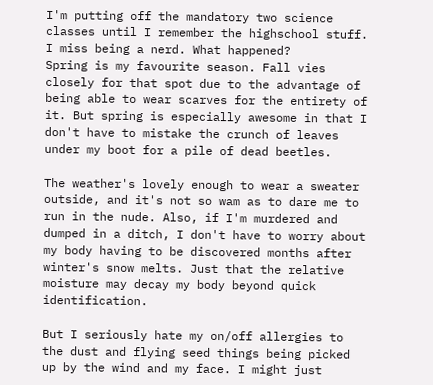I'm putting off the mandatory two science classes until I remember the highschool stuff. I miss being a nerd. What happened?
Spring is my favourite season. Fall vies closely for that spot due to the advantage of being able to wear scarves for the entirety of it. But spring is especially awesome in that I don't have to mistake the crunch of leaves under my boot for a pile of dead beetles.

The weather's lovely enough to wear a sweater outside, and it's not so wam as to dare me to run in the nude. Also, if I'm murdered and dumped in a ditch, I don't have to worry about my body having to be discovered months after winter's snow melts. Just that the relative moisture may decay my body beyond quick identification.

But I seriously hate my on/off allergies to the dust and flying seed things being picked up by the wind and my face. I might just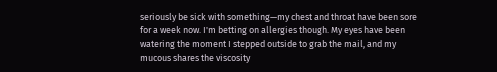seriously be sick with something—my chest and throat have been sore for a week now. I'm betting on allergies though. My eyes have been watering the moment I stepped outside to grab the mail, and my mucous shares the viscosity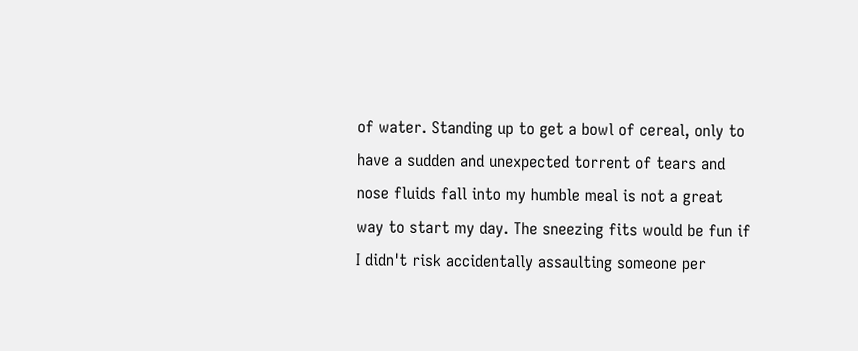of water. Standing up to get a bowl of cereal, only to have a sudden and unexpected torrent of tears and nose fluids fall into my humble meal is not a great way to start my day. The sneezing fits would be fun if I didn't risk accidentally assaulting someone per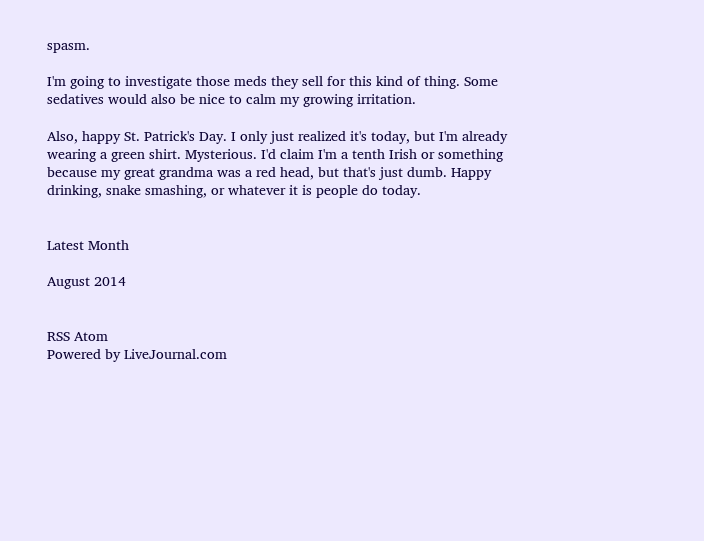spasm.

I'm going to investigate those meds they sell for this kind of thing. Some sedatives would also be nice to calm my growing irritation.

Also, happy St. Patrick's Day. I only just realized it's today, but I'm already wearing a green shirt. Mysterious. I'd claim I'm a tenth Irish or something because my great grandma was a red head, but that's just dumb. Happy drinking, snake smashing, or whatever it is people do today.


Latest Month

August 2014


RSS Atom
Powered by LiveJournal.com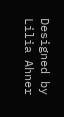Designed by Lilia Ahner